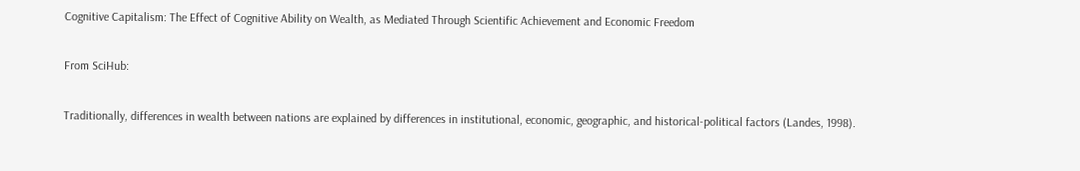Cognitive Capitalism: The Effect of Cognitive Ability on Wealth, as Mediated Through Scientific Achievement and Economic Freedom

From SciHub:

Traditionally, differences in wealth between nations are explained by differences in institutional, economic, geographic, and historical-political factors (Landes, 1998).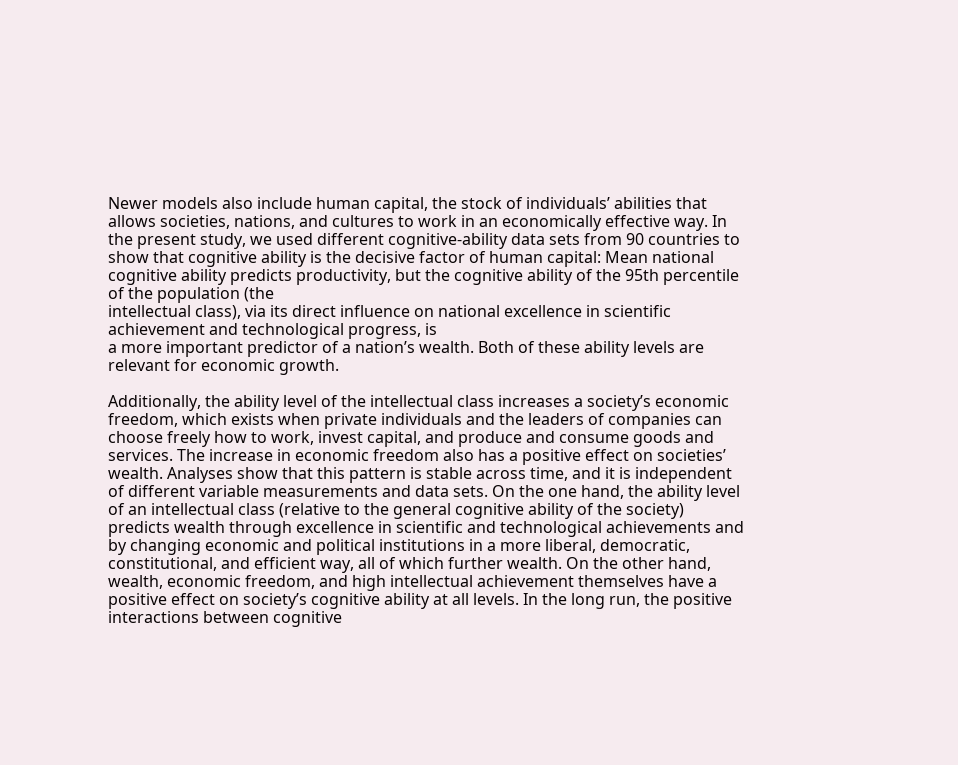Newer models also include human capital, the stock of individuals’ abilities that allows societies, nations, and cultures to work in an economically effective way. In the present study, we used different cognitive-ability data sets from 90 countries to show that cognitive ability is the decisive factor of human capital: Mean national cognitive ability predicts productivity, but the cognitive ability of the 95th percentile of the population (the
intellectual class), via its direct influence on national excellence in scientific achievement and technological progress, is
a more important predictor of a nation’s wealth. Both of these ability levels are relevant for economic growth.

Additionally, the ability level of the intellectual class increases a society’s economic freedom, which exists when private individuals and the leaders of companies can choose freely how to work, invest capital, and produce and consume goods and services. The increase in economic freedom also has a positive effect on societies’ wealth. Analyses show that this pattern is stable across time, and it is independent of different variable measurements and data sets. On the one hand, the ability level of an intellectual class (relative to the general cognitive ability of the society) predicts wealth through excellence in scientific and technological achievements and by changing economic and political institutions in a more liberal, democratic, constitutional, and efficient way, all of which further wealth. On the other hand, wealth, economic freedom, and high intellectual achievement themselves have a positive effect on society’s cognitive ability at all levels. In the long run, the positive interactions between cognitive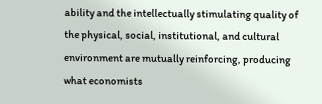ability and the intellectually stimulating quality of the physical, social, institutional, and cultural environment are mutually reinforcing, producing what economists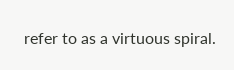refer to as a virtuous spiral.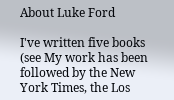About Luke Ford

I've written five books (see My work has been followed by the New York Times, the Los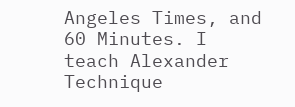Angeles Times, and 60 Minutes. I teach Alexander Technique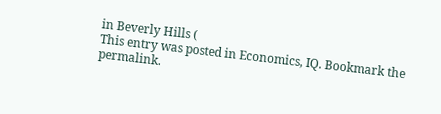in Beverly Hills (
This entry was posted in Economics, IQ. Bookmark the permalink.